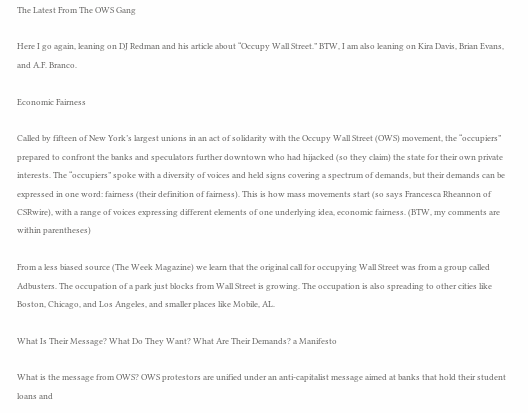The Latest From The OWS Gang

Here I go again, leaning on DJ Redman and his article about “Occupy Wall Street.” BTW, I am also leaning on Kira Davis, Brian Evans, and A.F. Branco.

Economic Fairness

Called by fifteen of New York’s largest unions in an act of solidarity with the Occupy Wall Street (OWS) movement, the “occupiers” prepared to confront the banks and speculators further downtown who had hijacked (so they claim) the state for their own private interests. The “occupiers” spoke with a diversity of voices and held signs covering a spectrum of demands, but their demands can be expressed in one word: fairness (their definition of fairness). This is how mass movements start (so says Francesca Rheannon of CSRwire), with a range of voices expressing different elements of one underlying idea, economic fairness. (BTW, my comments are within parentheses)

From a less biased source (The Week Magazine) we learn that the original call for occupying Wall Street was from a group called Adbusters. The occupation of a park just blocks from Wall Street is growing. The occupation is also spreading to other cities like Boston, Chicago, and Los Angeles, and smaller places like Mobile, AL.

What Is Their Message? What Do They Want? What Are Their Demands? a Manifesto

What is the message from OWS? OWS protestors are unified under an anti-capitalist message aimed at banks that hold their student loans and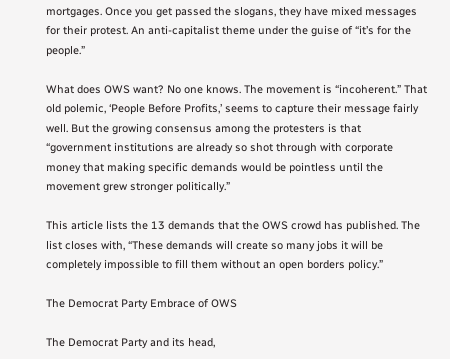mortgages. Once you get passed the slogans, they have mixed messages for their protest. An anti-capitalist theme under the guise of “it’s for the people.”

What does OWS want? No one knows. The movement is “incoherent.” That old polemic, ‘People Before Profits,’ seems to capture their message fairly well. But the growing consensus among the protesters is that “government institutions are already so shot through with corporate money that making specific demands would be pointless until the movement grew stronger politically.”

This article lists the 13 demands that the OWS crowd has published. The list closes with, “These demands will create so many jobs it will be completely impossible to fill them without an open borders policy.”

The Democrat Party Embrace of OWS

The Democrat Party and its head,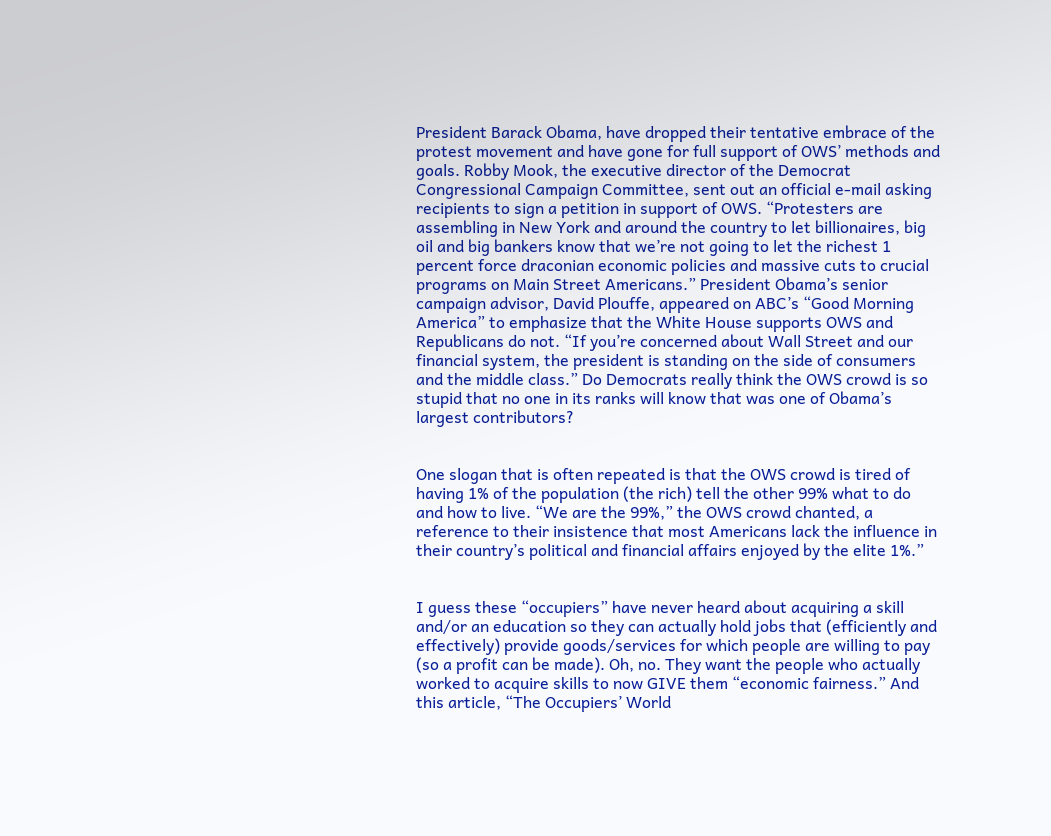President Barack Obama, have dropped their tentative embrace of the protest movement and have gone for full support of OWS’ methods and goals. Robby Mook, the executive director of the Democrat Congressional Campaign Committee, sent out an official e-mail asking recipients to sign a petition in support of OWS. “Protesters are assembling in New York and around the country to let billionaires, big oil and big bankers know that we’re not going to let the richest 1 percent force draconian economic policies and massive cuts to crucial programs on Main Street Americans.” President Obama’s senior campaign advisor, David Plouffe, appeared on ABC’s “Good Morning America” to emphasize that the White House supports OWS and Republicans do not. “If you’re concerned about Wall Street and our financial system, the president is standing on the side of consumers and the middle class.” Do Democrats really think the OWS crowd is so stupid that no one in its ranks will know that was one of Obama’s largest contributors?


One slogan that is often repeated is that the OWS crowd is tired of having 1% of the population (the rich) tell the other 99% what to do and how to live. “We are the 99%,” the OWS crowd chanted, a reference to their insistence that most Americans lack the influence in their country’s political and financial affairs enjoyed by the elite 1%.”


I guess these “occupiers” have never heard about acquiring a skill and/or an education so they can actually hold jobs that (efficiently and effectively) provide goods/services for which people are willing to pay (so a profit can be made). Oh, no. They want the people who actually worked to acquire skills to now GIVE them “economic fairness.” And this article, “The Occupiers’ World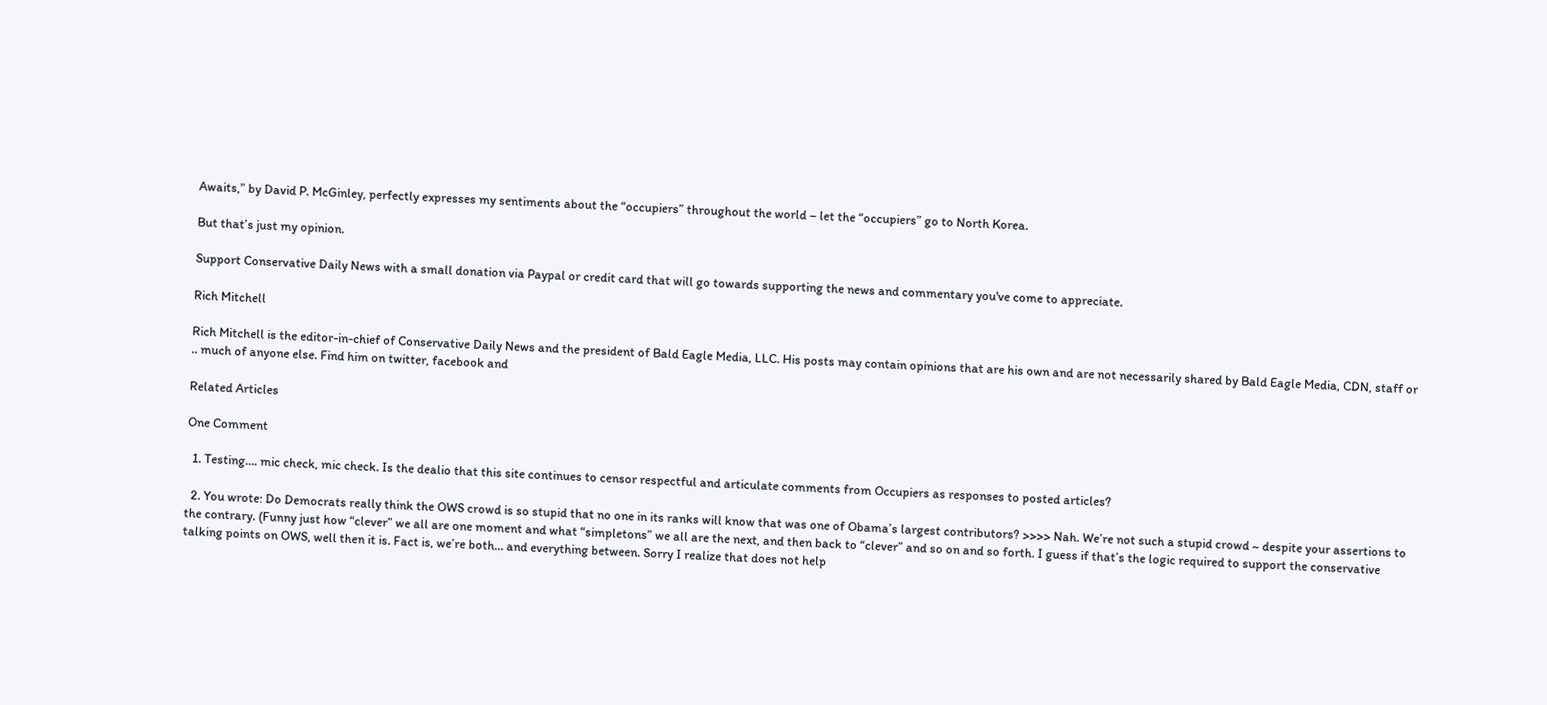Awaits,” by David P. McGinley, perfectly expresses my sentiments about the “occupiers” throughout the world – let the “occupiers” go to North Korea.

But that’s just my opinion.

Support Conservative Daily News with a small donation via Paypal or credit card that will go towards supporting the news and commentary you've come to appreciate.

Rich Mitchell

Rich Mitchell is the editor-in-chief of Conservative Daily News and the president of Bald Eagle Media, LLC. His posts may contain opinions that are his own and are not necessarily shared by Bald Eagle Media, CDN, staff or .. much of anyone else. Find him on twitter, facebook and

Related Articles

One Comment

  1. Testing…. mic check, mic check. Is the dealio that this site continues to censor respectful and articulate comments from Occupiers as responses to posted articles?

  2. You wrote: Do Democrats really think the OWS crowd is so stupid that no one in its ranks will know that was one of Obama’s largest contributors? >>>> Nah. We’re not such a stupid crowd ~ despite your assertions to the contrary. (Funny just how “clever” we all are one moment and what “simpletons” we all are the next, and then back to “clever” and so on and so forth. I guess if that’s the logic required to support the conservative talking points on OWS, well then it is. Fact is, we’re both… and everything between. Sorry I realize that does not help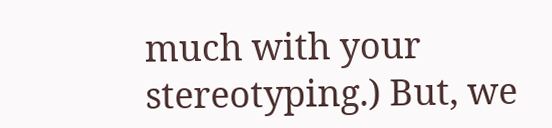much with your stereotyping.) But, we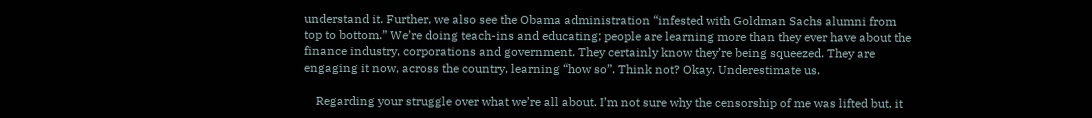understand it. Further, we also see the Obama administration “infested with Goldman Sachs alumni from top to bottom.” We’re doing teach-ins and educating; people are learning more than they ever have about the finance industry, corporations and government. They certainly know they’re being squeezed. They are engaging it now, across the country, learning “how so”. Think not? Okay. Underestimate us.

    Regarding your struggle over what we’re all about. I’m not sure why the censorship of me was lifted but, it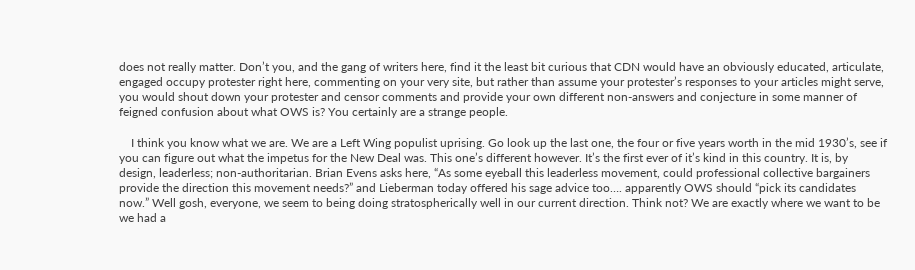does not really matter. Don’t you, and the gang of writers here, find it the least bit curious that CDN would have an obviously educated, articulate, engaged occupy protester right here, commenting on your very site, but rather than assume your protester’s responses to your articles might serve, you would shout down your protester and censor comments and provide your own different non-answers and conjecture in some manner of feigned confusion about what OWS is? You certainly are a strange people.

    I think you know what we are. We are a Left Wing populist uprising. Go look up the last one, the four or five years worth in the mid 1930’s, see if you can figure out what the impetus for the New Deal was. This one’s different however. It’s the first ever of it’s kind in this country. It is, by design, leaderless; non-authoritarian. Brian Evens asks here, “As some eyeball this leaderless movement, could professional collective bargainers provide the direction this movement needs?” and Lieberman today offered his sage advice too…. apparently OWS should “pick its candidates now.” Well gosh, everyone, we seem to being doing stratospherically well in our current direction. Think not? We are exactly where we want to be we had a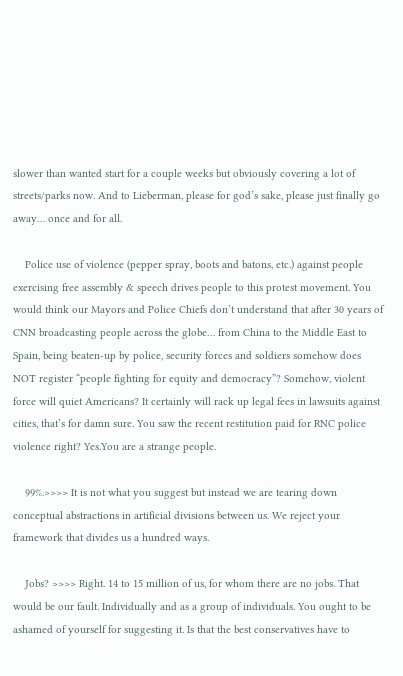slower than wanted start for a couple weeks but obviously covering a lot of streets/parks now. And to Lieberman, please for god’s sake, please just finally go away… once and for all.

    Police use of violence (pepper spray, boots and batons, etc.) against people exercising free assembly & speech drives people to this protest movement. You would think our Mayors and Police Chiefs don’t understand that after 30 years of CNN broadcasting people across the globe… from China to the Middle East to Spain, being beaten-up by police, security forces and soldiers somehow does NOT register “people fighting for equity and democracy”? Somehow, violent force will quiet Americans? It certainly will rack up legal fees in lawsuits against cities, that’s for damn sure. You saw the recent restitution paid for RNC police violence right? Yes.You are a strange people.

    99%.>>>> It is not what you suggest but instead we are tearing down conceptual abstractions in artificial divisions between us. We reject your framework that divides us a hundred ways.

    Jobs? >>>> Right. 14 to 15 million of us, for whom there are no jobs. That would be our fault. Individually and as a group of individuals. You ought to be ashamed of yourself for suggesting it. Is that the best conservatives have to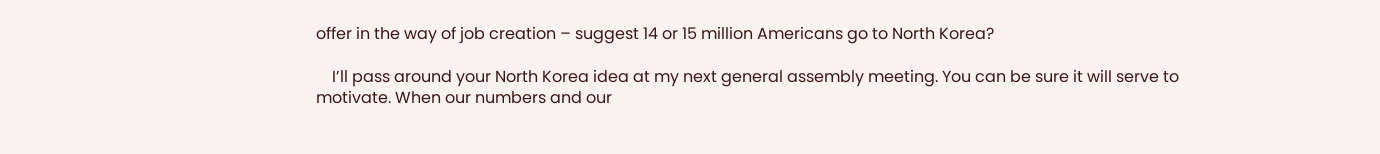offer in the way of job creation – suggest 14 or 15 million Americans go to North Korea?

    I’ll pass around your North Korea idea at my next general assembly meeting. You can be sure it will serve to motivate. When our numbers and our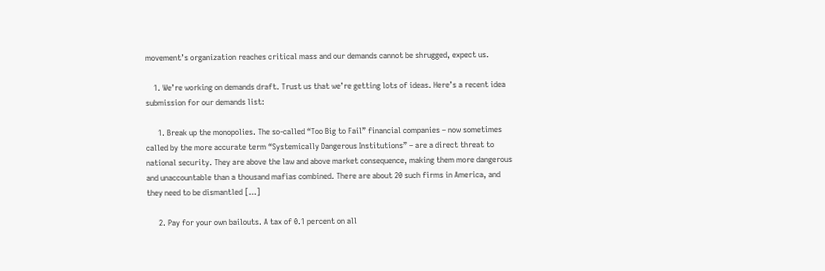movement’s organization reaches critical mass and our demands cannot be shrugged, expect us.

    1. We’re working on demands draft. Trust us that we’re getting lots of ideas. Here’s a recent idea submission for our demands list:

      1. Break up the monopolies. The so-called “Too Big to Fail” financial companies – now sometimes called by the more accurate term “Systemically Dangerous Institutions” – are a direct threat to national security. They are above the law and above market consequence, making them more dangerous and unaccountable than a thousand mafias combined. There are about 20 such firms in America, and they need to be dismantled […]

      2. Pay for your own bailouts. A tax of 0.1 percent on all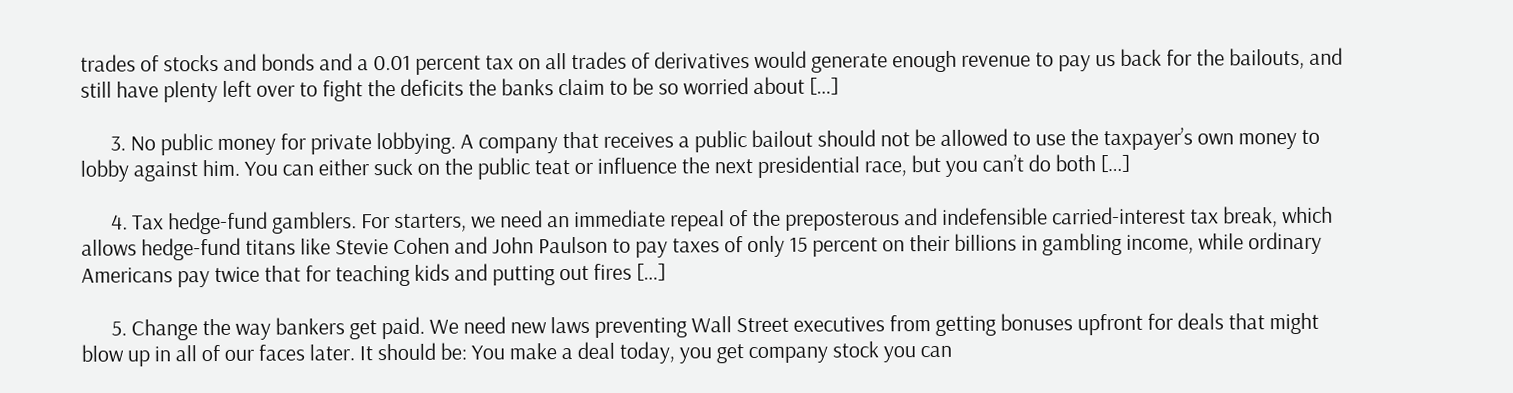trades of stocks and bonds and a 0.01 percent tax on all trades of derivatives would generate enough revenue to pay us back for the bailouts, and still have plenty left over to fight the deficits the banks claim to be so worried about […]

      3. No public money for private lobbying. A company that receives a public bailout should not be allowed to use the taxpayer’s own money to lobby against him. You can either suck on the public teat or influence the next presidential race, but you can’t do both […]

      4. Tax hedge-fund gamblers. For starters, we need an immediate repeal of the preposterous and indefensible carried-interest tax break, which allows hedge-fund titans like Stevie Cohen and John Paulson to pay taxes of only 15 percent on their billions in gambling income, while ordinary Americans pay twice that for teaching kids and putting out fires […]

      5. Change the way bankers get paid. We need new laws preventing Wall Street executives from getting bonuses upfront for deals that might blow up in all of our faces later. It should be: You make a deal today, you get company stock you can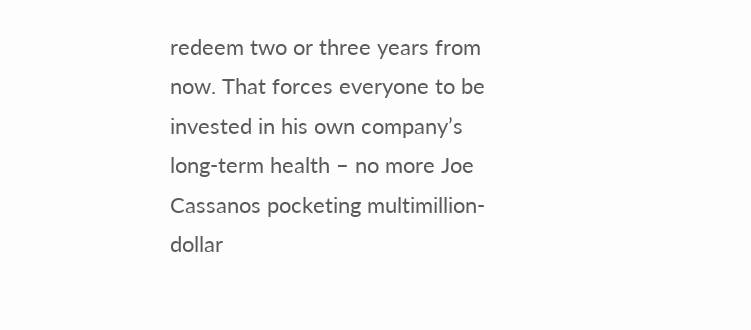redeem two or three years from now. That forces everyone to be invested in his own company’s long-term health – no more Joe Cassanos pocketing multimillion-dollar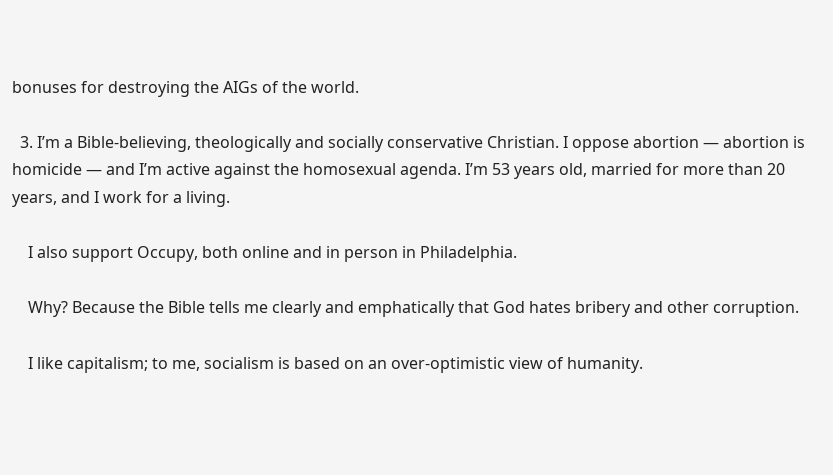bonuses for destroying the AIGs of the world.

  3. I’m a Bible-believing, theologically and socially conservative Christian. I oppose abortion — abortion is homicide — and I’m active against the homosexual agenda. I’m 53 years old, married for more than 20 years, and I work for a living.

    I also support Occupy, both online and in person in Philadelphia.

    Why? Because the Bible tells me clearly and emphatically that God hates bribery and other corruption.

    I like capitalism; to me, socialism is based on an over-optimistic view of humanity.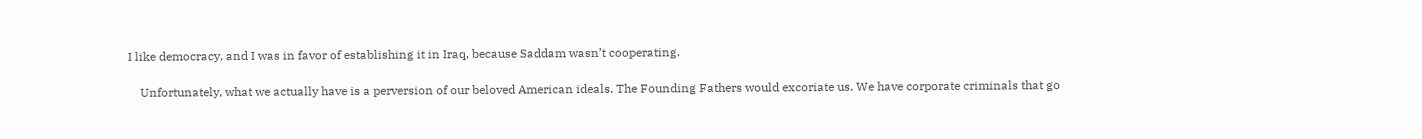I like democracy, and I was in favor of establishing it in Iraq, because Saddam wasn’t cooperating.

    Unfortunately, what we actually have is a perversion of our beloved American ideals. The Founding Fathers would excoriate us. We have corporate criminals that go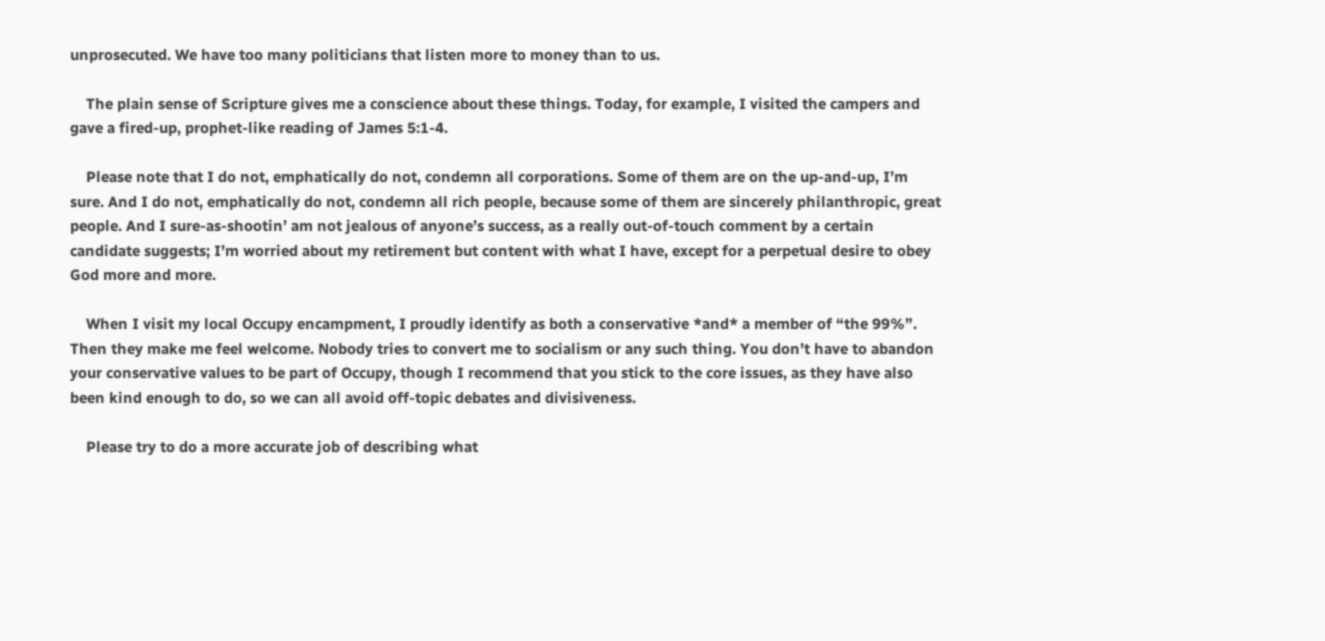unprosecuted. We have too many politicians that listen more to money than to us.

    The plain sense of Scripture gives me a conscience about these things. Today, for example, I visited the campers and gave a fired-up, prophet-like reading of James 5:1-4.

    Please note that I do not, emphatically do not, condemn all corporations. Some of them are on the up-and-up, I’m sure. And I do not, emphatically do not, condemn all rich people, because some of them are sincerely philanthropic, great people. And I sure-as-shootin’ am not jealous of anyone’s success, as a really out-of-touch comment by a certain candidate suggests; I’m worried about my retirement but content with what I have, except for a perpetual desire to obey God more and more.

    When I visit my local Occupy encampment, I proudly identify as both a conservative *and* a member of “the 99%”. Then they make me feel welcome. Nobody tries to convert me to socialism or any such thing. You don’t have to abandon your conservative values to be part of Occupy, though I recommend that you stick to the core issues, as they have also been kind enough to do, so we can all avoid off-topic debates and divisiveness.

    Please try to do a more accurate job of describing what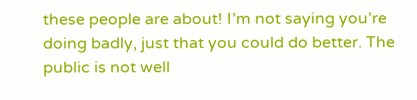these people are about! I’m not saying you’re doing badly, just that you could do better. The public is not well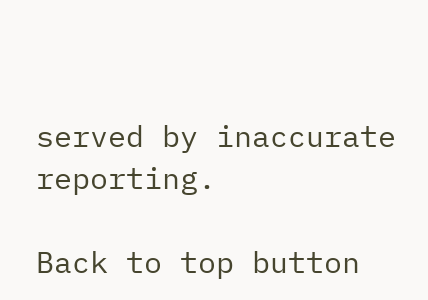served by inaccurate reporting.

Back to top button